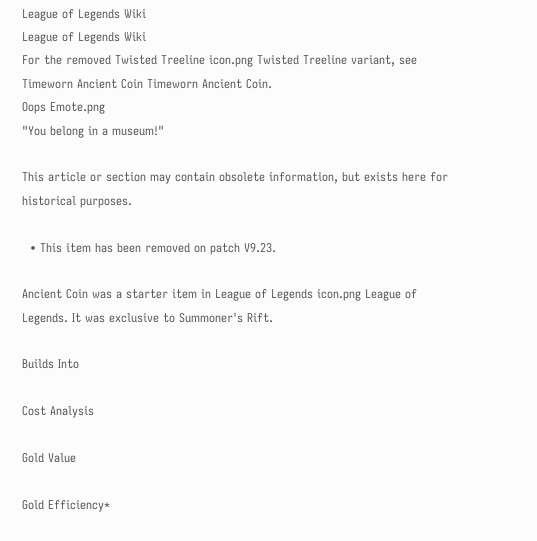League of Legends Wiki
League of Legends Wiki
For the removed Twisted Treeline icon.png Twisted Treeline variant, see Timeworn Ancient Coin Timeworn Ancient Coin.
Oops Emote.png
"You belong in a museum!"

This article or section may contain obsolete information, but exists here for historical purposes.

  • This item has been removed on patch V9.23.

Ancient Coin was a starter item in League of Legends icon.png League of Legends. It was exclusive to Summoner's Rift.

Builds Into

Cost Analysis

Gold Value

Gold Efficiency*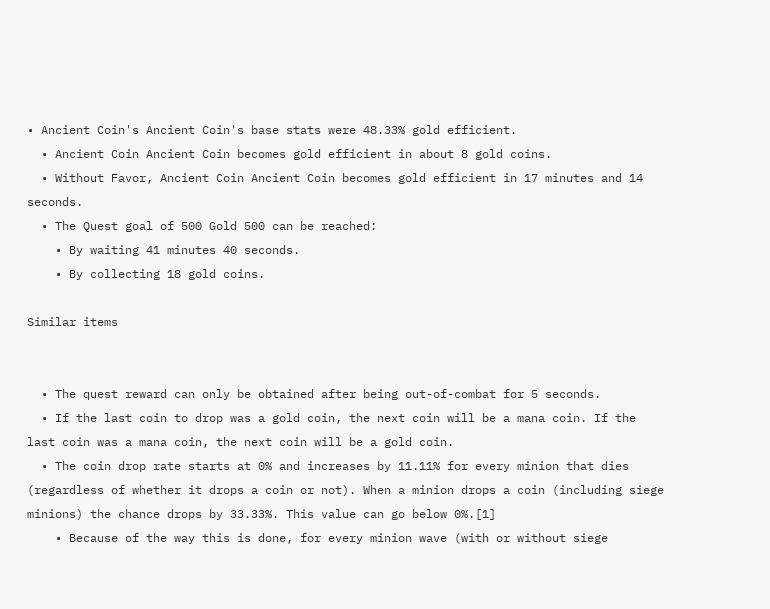• Ancient Coin's Ancient Coin's base stats were 48.33% gold efficient.
  • Ancient Coin Ancient Coin becomes gold efficient in about 8 gold coins.
  • Without Favor, Ancient Coin Ancient Coin becomes gold efficient in 17 minutes and 14 seconds.
  • The Quest goal of 500 Gold 500 can be reached:
    • By waiting 41 minutes 40 seconds.
    • By collecting 18 gold coins.

Similar items


  • The quest reward can only be obtained after being out-of-combat for 5 seconds.
  • If the last coin to drop was a gold coin, the next coin will be a mana coin. If the last coin was a mana coin, the next coin will be a gold coin.
  • The coin drop rate starts at 0% and increases by 11.11% for every minion that dies (regardless of whether it drops a coin or not). When a minion drops a coin (including siege minions) the chance drops by 33.33%. This value can go below 0%.[1]
    • Because of the way this is done, for every minion wave (with or without siege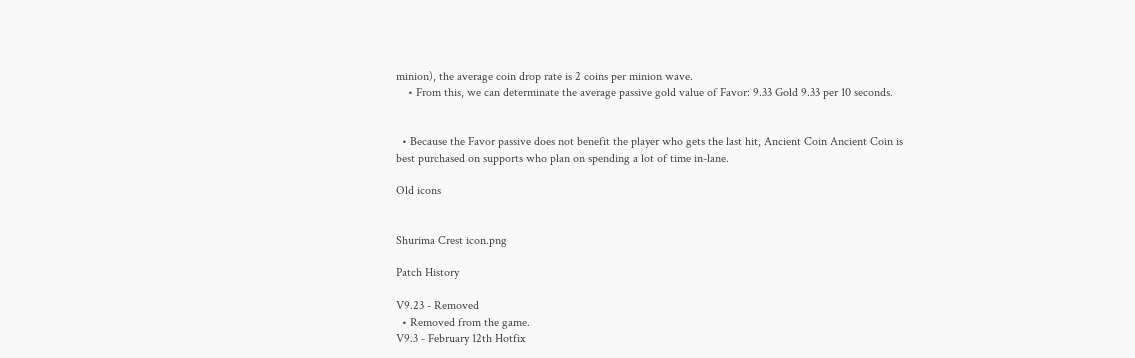minion), the average coin drop rate is 2 coins per minion wave.
    • From this, we can determinate the average passive gold value of Favor: 9.33 Gold 9.33 per 10 seconds.


  • Because the Favor passive does not benefit the player who gets the last hit, Ancient Coin Ancient Coin is best purchased on supports who plan on spending a lot of time in-lane.

Old icons


Shurima Crest icon.png

Patch History

V9.23 - Removed
  • Removed from the game.
V9.3 - February 12th Hotfix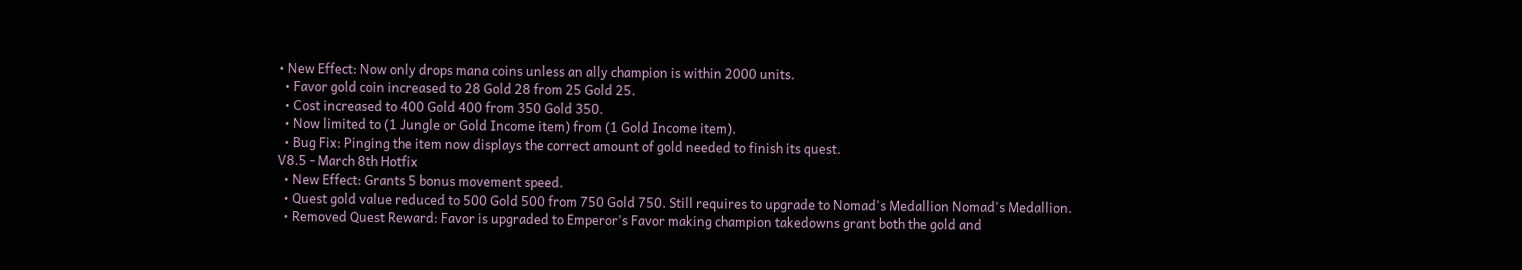• New Effect: Now only drops mana coins unless an ally champion is within 2000 units.
  • Favor gold coin increased to 28 Gold 28 from 25 Gold 25.
  • Cost increased to 400 Gold 400 from 350 Gold 350.
  • Now limited to (1 Jungle or Gold Income item) from (1 Gold Income item).
  • Bug Fix: Pinging the item now displays the correct amount of gold needed to finish its quest.
V8.5 - March 8th Hotfix
  • New Effect: Grants 5 bonus movement speed.
  • Quest gold value reduced to 500 Gold 500 from 750 Gold 750. Still requires to upgrade to Nomad's Medallion Nomad's Medallion.
  • Removed Quest Reward: Favor is upgraded to Emperor's Favor making champion takedowns grant both the gold and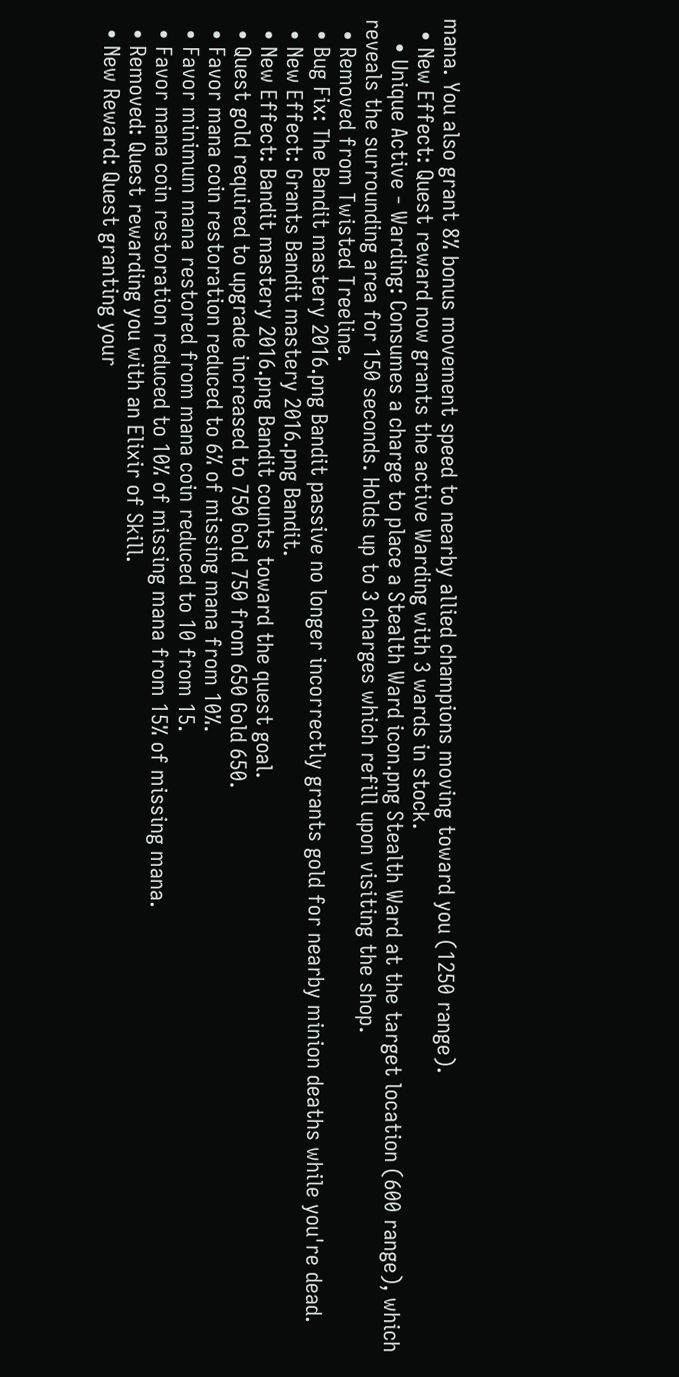mana. You also grant 8% bonus movement speed to nearby allied champions moving toward you (1250 range).
  • New Effect: Quest reward now grants the active Warding with 3 wards in stock.
    • Unique Active - Warding: Consumes a charge to place a Stealth Ward icon.png Stealth Ward at the target location (600 range), which reveals the surrounding area for 150 seconds. Holds up to 3 charges which refill upon visiting the shop.
  • Removed from Twisted Treeline.
  • Bug Fix: The Bandit mastery 2016.png Bandit passive no longer incorrectly grants gold for nearby minion deaths while you're dead.
  • New Effect: Grants Bandit mastery 2016.png Bandit.
  • New Effect: Bandit mastery 2016.png Bandit counts toward the quest goal.
  • Quest gold required to upgrade increased to 750 Gold 750 from 650 Gold 650.
  • Favor mana coin restoration reduced to 6% of missing mana from 10%.
  • Favor minimum mana restored from mana coin reduced to 10 from 15.
  • Favor mana coin restoration reduced to 10% of missing mana from 15% of missing mana.
  • Removed: Quest rewarding you with an Elixir of Skill.
  • New Reward: Quest granting your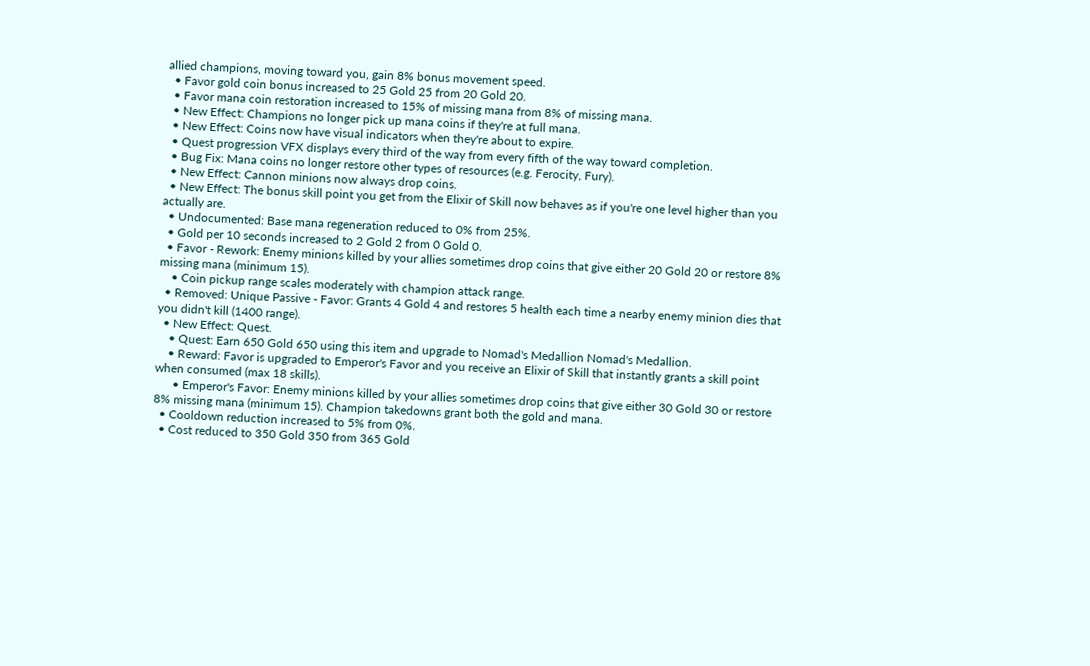allied champions, moving toward you, gain 8% bonus movement speed.
  • Favor gold coin bonus increased to 25 Gold 25 from 20 Gold 20.
  • Favor mana coin restoration increased to 15% of missing mana from 8% of missing mana.
  • New Effect: Champions no longer pick up mana coins if they're at full mana.
  • New Effect: Coins now have visual indicators when they're about to expire.
  • Quest progression VFX displays every third of the way from every fifth of the way toward completion.
  • Bug Fix: Mana coins no longer restore other types of resources (e.g. Ferocity, Fury).
  • New Effect: Cannon minions now always drop coins.
  • New Effect: The bonus skill point you get from the Elixir of Skill now behaves as if you're one level higher than you actually are.
  • Undocumented: Base mana regeneration reduced to 0% from 25%.
  • Gold per 10 seconds increased to 2 Gold 2 from 0 Gold 0.
  • Favor - Rework: Enemy minions killed by your allies sometimes drop coins that give either 20 Gold 20 or restore 8% missing mana (minimum 15).
    • Coin pickup range scales moderately with champion attack range.
  • Removed: Unique Passive - Favor: Grants 4 Gold 4 and restores 5 health each time a nearby enemy minion dies that you didn't kill (1400 range).
  • New Effect: Quest.
    • Quest: Earn 650 Gold 650 using this item and upgrade to Nomad's Medallion Nomad's Medallion.
    • Reward: Favor is upgraded to Emperor's Favor and you receive an Elixir of Skill that instantly grants a skill point when consumed (max 18 skills).
      • Emperor's Favor: Enemy minions killed by your allies sometimes drop coins that give either 30 Gold 30 or restore 8% missing mana (minimum 15). Champion takedowns grant both the gold and mana.
  • Cooldown reduction increased to 5% from 0%.
  • Cost reduced to 350 Gold 350 from 365 Gold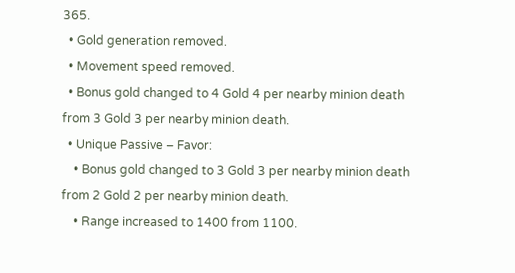365.
  • Gold generation removed.
  • Movement speed removed.
  • Bonus gold changed to 4 Gold 4 per nearby minion death from 3 Gold 3 per nearby minion death.
  • Unique Passive – Favor:
    • Bonus gold changed to 3 Gold 3 per nearby minion death from 2 Gold 2 per nearby minion death.
    • Range increased to 1400 from 1100.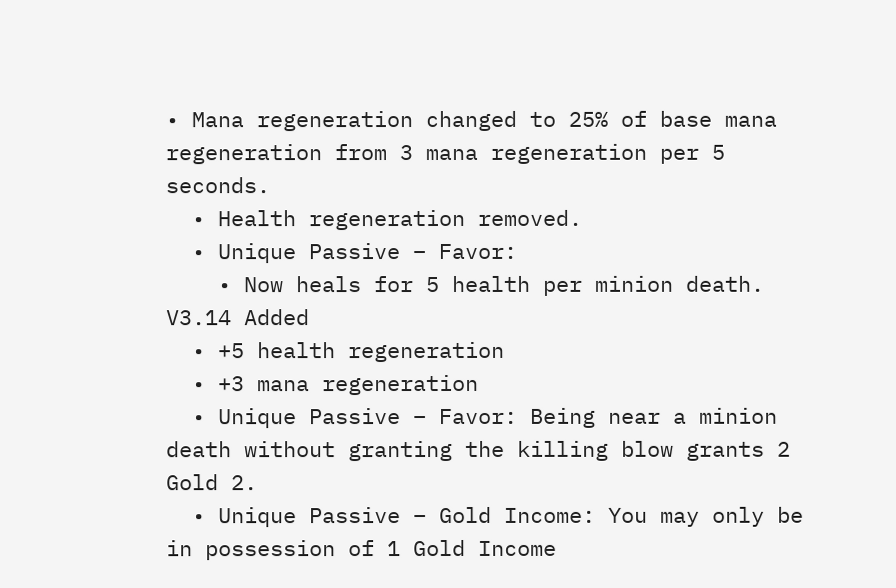• Mana regeneration changed to 25% of base mana regeneration from 3 mana regeneration per 5 seconds.
  • Health regeneration removed.
  • Unique Passive – Favor:
    • Now heals for 5 health per minion death.
V3.14 Added
  • +5 health regeneration
  • +3 mana regeneration
  • Unique Passive – Favor: Being near a minion death without granting the killing blow grants 2 Gold 2.
  • Unique Passive – Gold Income: You may only be in possession of 1 Gold Income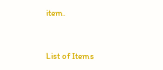item.


List of Items